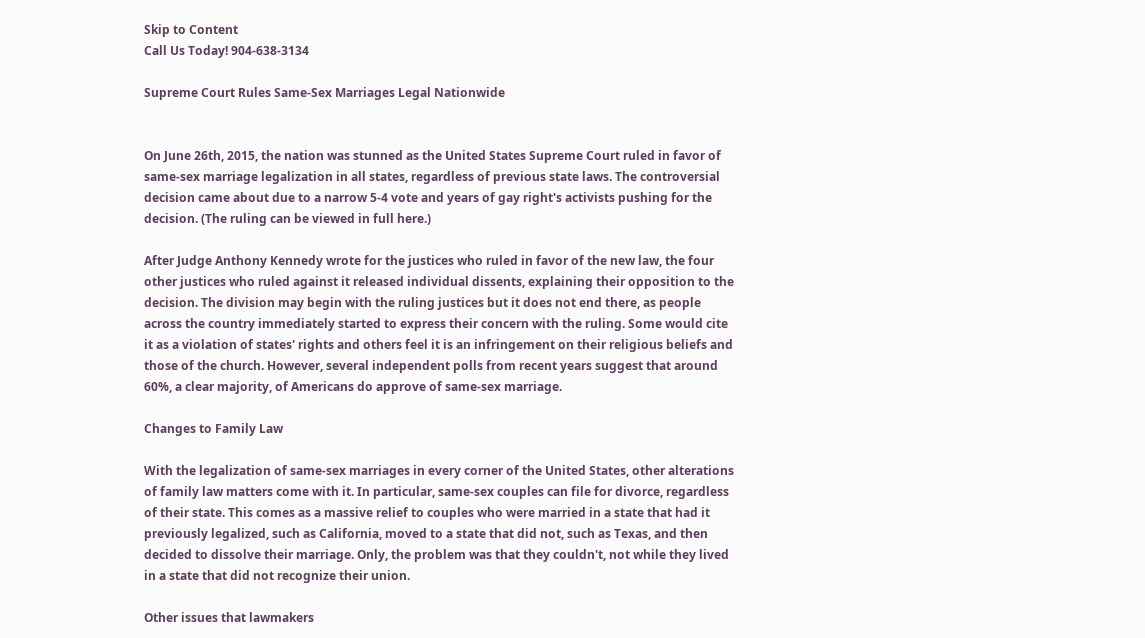Skip to Content
Call Us Today! 904-638-3134

Supreme Court Rules Same-Sex Marriages Legal Nationwide


On June 26th, 2015, the nation was stunned as the United States Supreme Court ruled in favor of same-sex marriage legalization in all states, regardless of previous state laws. The controversial decision came about due to a narrow 5-4 vote and years of gay right's activists pushing for the decision. (The ruling can be viewed in full here.)

After Judge Anthony Kennedy wrote for the justices who ruled in favor of the new law, the four other justices who ruled against it released individual dissents, explaining their opposition to the decision. The division may begin with the ruling justices but it does not end there, as people across the country immediately started to express their concern with the ruling. Some would cite it as a violation of states' rights and others feel it is an infringement on their religious beliefs and those of the church. However, several independent polls from recent years suggest that around 60%, a clear majority, of Americans do approve of same-sex marriage.

Changes to Family Law

With the legalization of same-sex marriages in every corner of the United States, other alterations of family law matters come with it. In particular, same-sex couples can file for divorce, regardless of their state. This comes as a massive relief to couples who were married in a state that had it previously legalized, such as California, moved to a state that did not, such as Texas, and then decided to dissolve their marriage. Only, the problem was that they couldn't, not while they lived in a state that did not recognize their union.

Other issues that lawmakers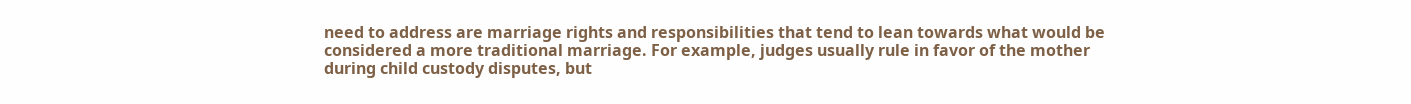need to address are marriage rights and responsibilities that tend to lean towards what would be considered a more traditional marriage. For example, judges usually rule in favor of the mother during child custody disputes, but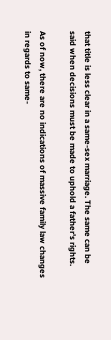that title is less clear in a same-sex marriage. The same can be said when decisions must be made to uphold a father's rights.

As of now, there are no indications of massive family law changes in regards to same-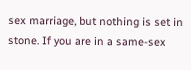sex marriage, but nothing is set in stone. If you are in a same-sex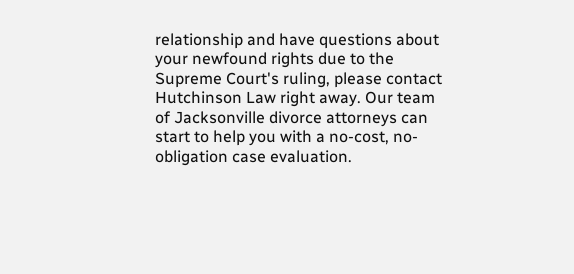relationship and have questions about your newfound rights due to the Supreme Court's ruling, please contact Hutchinson Law right away. Our team of Jacksonville divorce attorneys can start to help you with a no-cost, no-obligation case evaluation.